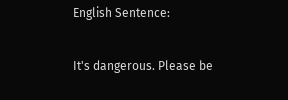English Sentence:

It's dangerous. Please be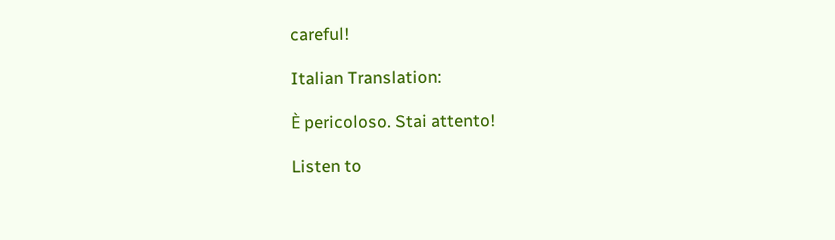careful!

Italian Translation:

È pericoloso. Stai attento!

Listen to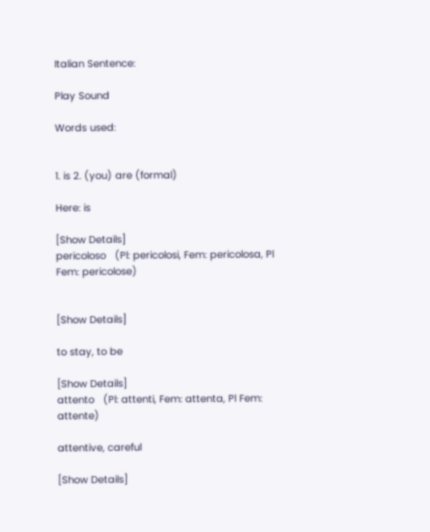Italian Sentence:

Play Sound

Words used:


1. is 2. (you) are (formal)

Here: is

[Show Details]
pericoloso   (Pl: pericolosi, Fem: pericolosa, Pl Fem: pericolose)


[Show Details]

to stay, to be

[Show Details]
attento   (Pl: attenti, Fem: attenta, Pl Fem: attente)

attentive, careful

[Show Details]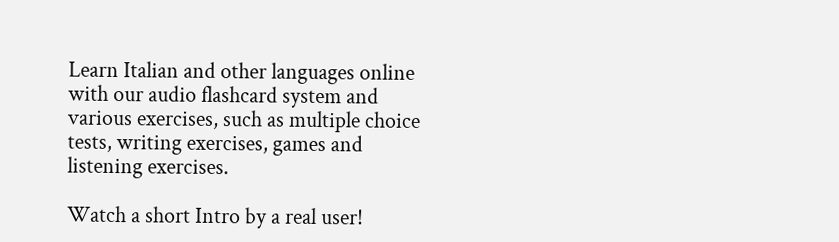Learn Italian and other languages online with our audio flashcard system and various exercises, such as multiple choice tests, writing exercises, games and listening exercises.

Watch a short Intro by a real user!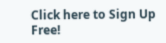Click here to Sign Up Free!